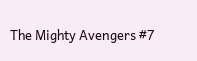The Mighty Avengers #7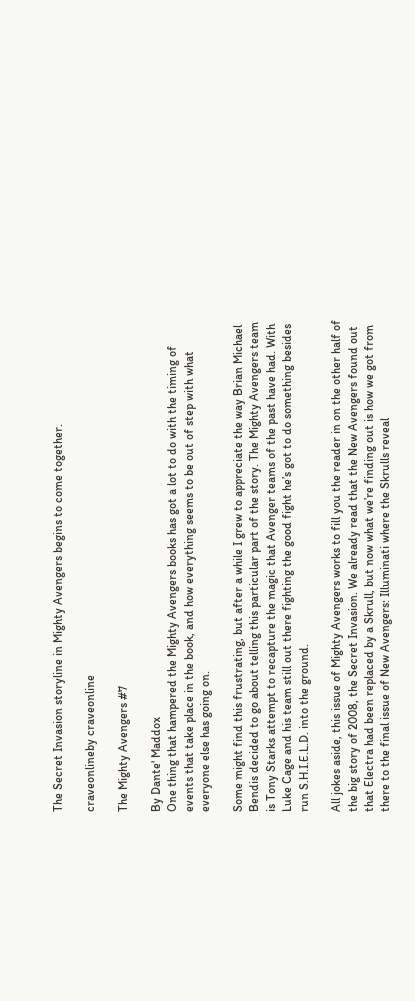The Secret Invasion storyline in Mighty Avengers begins to come together.

craveonlineby craveonline

The Mighty Avengers #7

By Dante' Maddox
One thing that hampered the Mighty Avengers books has got a lot to do with the timing of events that take place in the book, and how everything seems to be out of step with what everyone else has going on.

Some might find this frustrating, but after a while I grew to appreciate the way Brian Michael Bendis decided to go about telling this particular part of the story. The Mighty Avengers team is Tony Starks attempt to recapture the magic that Avenger teams of the past have had. With Luke Cage and his team still out there fighting the good fight he’s got to do something besides run S.H.I.E.L.D. into the ground.

All jokes aside, this issue of Mighty Avengers works to fill you the reader in on the other half of the big story of 2008, the Secret Invasion. We already read that the New Avengers found out that Electra had been replaced by a Skrull, but now what we’re finding out is how we got from there to the final issue of New Avengers: Illuminati where the Skrulls reveal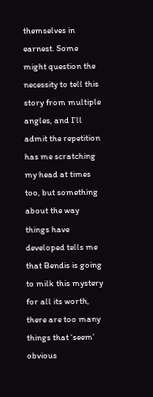themselves in earnest. Some might question the necessity to tell this story from multiple angles, and I’ll admit the repetition has me scratching my head at times too, but something about the way things have developed tells me that Bendis is going to milk this mystery for all its worth, there are too many things that ‘seem’ obvious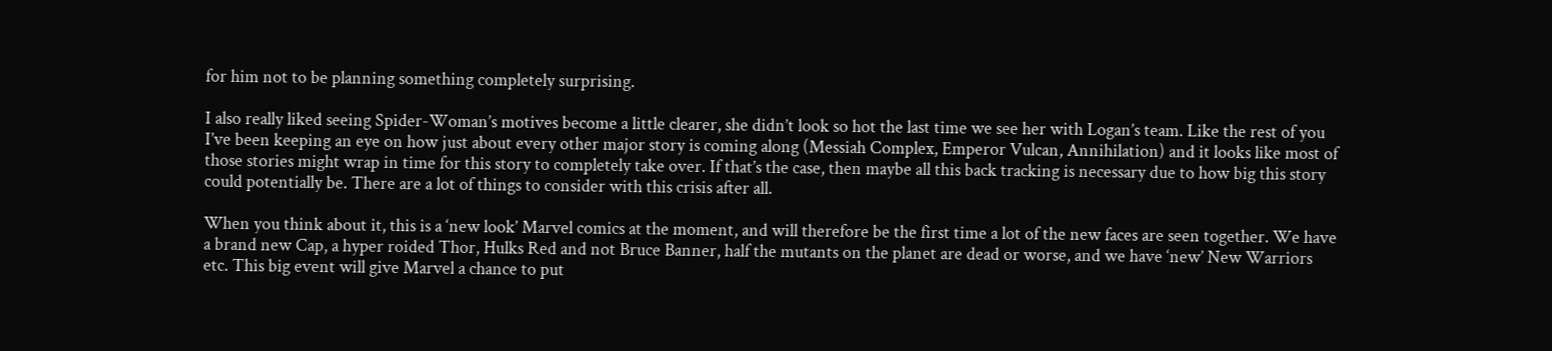for him not to be planning something completely surprising.

I also really liked seeing Spider-Woman’s motives become a little clearer, she didn’t look so hot the last time we see her with Logan’s team. Like the rest of you I’ve been keeping an eye on how just about every other major story is coming along (Messiah Complex, Emperor Vulcan, Annihilation) and it looks like most of those stories might wrap in time for this story to completely take over. If that’s the case, then maybe all this back tracking is necessary due to how big this story could potentially be. There are a lot of things to consider with this crisis after all.

When you think about it, this is a ‘new look’ Marvel comics at the moment, and will therefore be the first time a lot of the new faces are seen together. We have a brand new Cap, a hyper roided Thor, Hulks Red and not Bruce Banner, half the mutants on the planet are dead or worse, and we have ‘new’ New Warriors etc. This big event will give Marvel a chance to put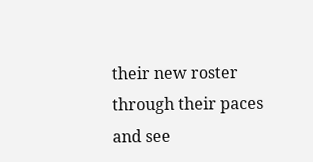their new roster through their paces and see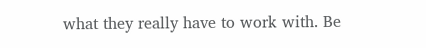what they really have to work with. Be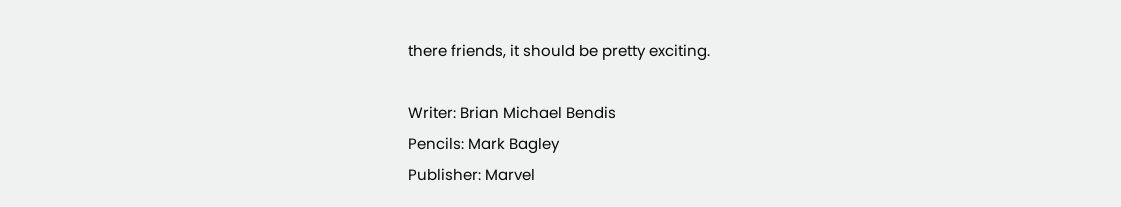there friends, it should be pretty exciting.

Writer: Brian Michael Bendis
Pencils: Mark Bagley
Publisher: Marvel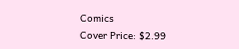Comics
Cover Price: $2.99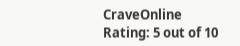CraveOnline Rating: 5 out of 10